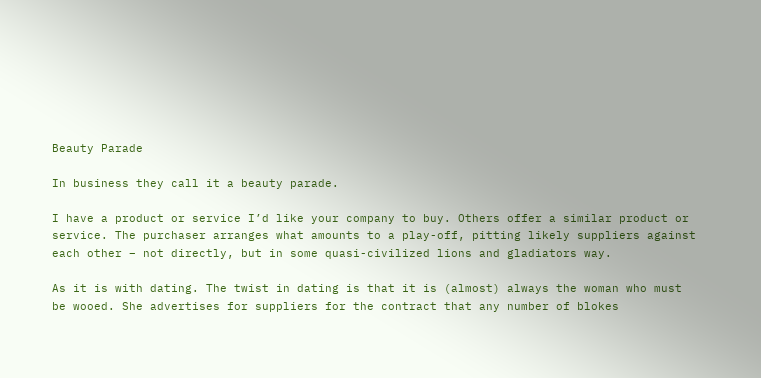Beauty Parade

In business they call it a beauty parade.

I have a product or service I’d like your company to buy. Others offer a similar product or service. The purchaser arranges what amounts to a play-off, pitting likely suppliers against each other – not directly, but in some quasi-civilized lions and gladiators way.

As it is with dating. The twist in dating is that it is (almost) always the woman who must be wooed. She advertises for suppliers for the contract that any number of blokes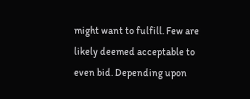might want to fulfill. Few are likely deemed acceptable to even bid. Depending upon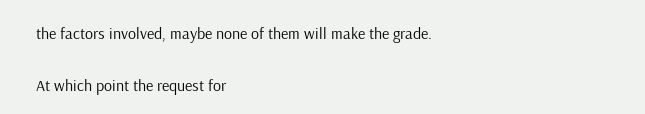the factors involved, maybe none of them will make the grade.

At which point the request for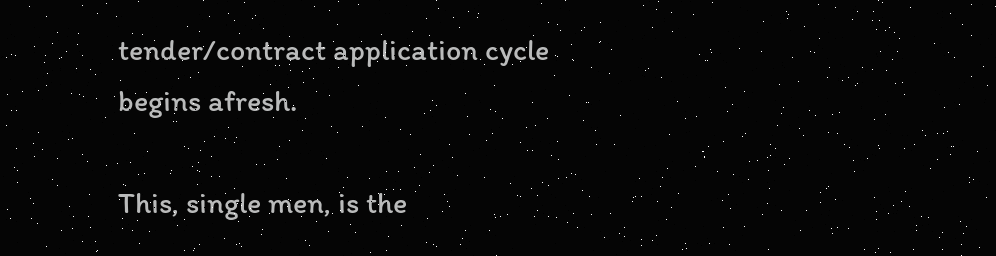tender/contract application cycle begins afresh.

This, single men, is the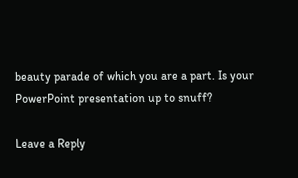beauty parade of which you are a part. Is your PowerPoint presentation up to snuff?

Leave a Reply